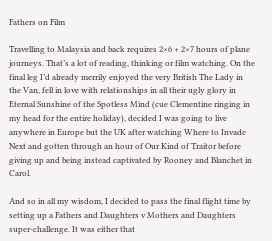Fathers on Film

Travelling to Malaysia and back requires 2×6 + 2×7 hours of plane journeys. That’s a lot of reading, thinking or film watching. On the final leg I’d already merrily enjoyed the very British The Lady in the Van, fell in love with relationships in all their ugly glory in Eternal Sunshine of the Spotless Mind (cue Clementine ringing in my head for the entire holiday), decided I was going to live anywhere in Europe but the UK after watching Where to Invade Next and gotten through an hour of Our Kind of Traitor before giving up and being instead captivated by Rooney and Blanchet in Carol.

And so in all my wisdom, I decided to pass the final flight time by setting up a Fathers and Daughters v Mothers and Daughters super-challenge. It was either that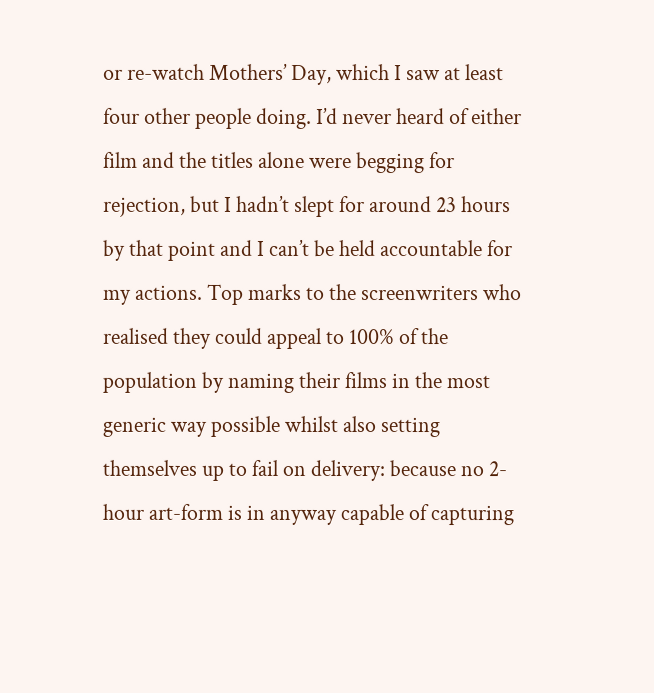or re-watch Mothers’ Day, which I saw at least four other people doing. I’d never heard of either film and the titles alone were begging for rejection, but I hadn’t slept for around 23 hours by that point and I can’t be held accountable for my actions. Top marks to the screenwriters who realised they could appeal to 100% of the population by naming their films in the most generic way possible whilst also setting themselves up to fail on delivery: because no 2-hour art-form is in anyway capable of capturing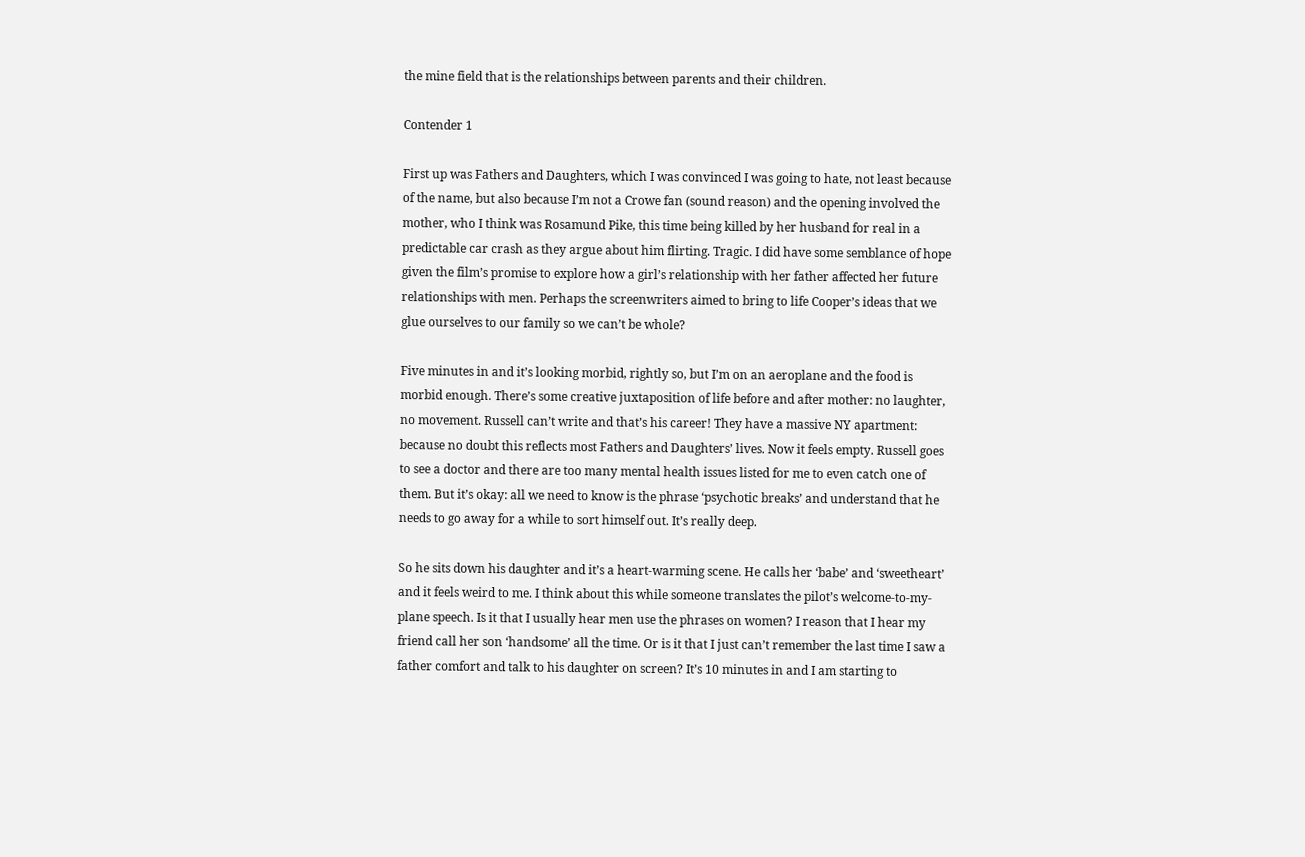the mine field that is the relationships between parents and their children.

Contender 1

First up was Fathers and Daughters, which I was convinced I was going to hate, not least because of the name, but also because I’m not a Crowe fan (sound reason) and the opening involved the mother, who I think was Rosamund Pike, this time being killed by her husband for real in a predictable car crash as they argue about him flirting. Tragic. I did have some semblance of hope given the film’s promise to explore how a girl’s relationship with her father affected her future relationships with men. Perhaps the screenwriters aimed to bring to life Cooper’s ideas that we glue ourselves to our family so we can’t be whole?

Five minutes in and it’s looking morbid, rightly so, but I’m on an aeroplane and the food is morbid enough. There’s some creative juxtaposition of life before and after mother: no laughter, no movement. Russell can’t write and that’s his career! They have a massive NY apartment: because no doubt this reflects most Fathers and Daughters’ lives. Now it feels empty. Russell goes to see a doctor and there are too many mental health issues listed for me to even catch one of them. But it’s okay: all we need to know is the phrase ‘psychotic breaks’ and understand that he needs to go away for a while to sort himself out. It’s really deep.

So he sits down his daughter and it’s a heart-warming scene. He calls her ‘babe’ and ‘sweetheart’ and it feels weird to me. I think about this while someone translates the pilot’s welcome-to-my-plane speech. Is it that I usually hear men use the phrases on women? I reason that I hear my friend call her son ‘handsome’ all the time. Or is it that I just can’t remember the last time I saw a father comfort and talk to his daughter on screen? It’s 10 minutes in and I am starting to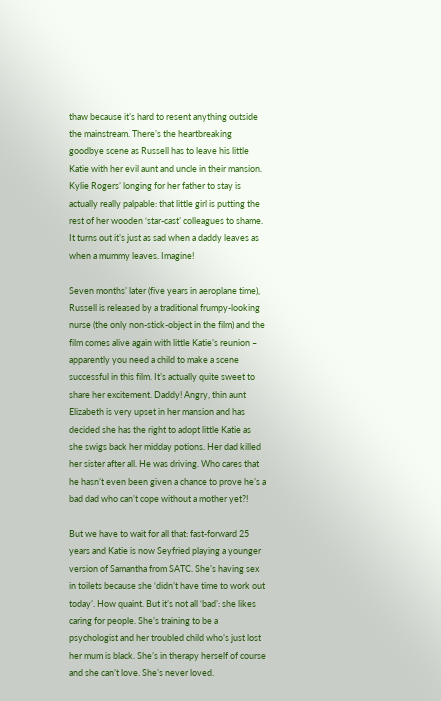thaw because it’s hard to resent anything outside the mainstream. There’s the heartbreaking goodbye scene as Russell has to leave his little Katie with her evil aunt and uncle in their mansion. Kylie Rogers’ longing for her father to stay is actually really palpable: that little girl is putting the rest of her wooden ‘star-cast’ colleagues to shame. It turns out it’s just as sad when a daddy leaves as when a mummy leaves. Imagine!

Seven months’ later (five years in aeroplane time), Russell is released by a traditional frumpy-looking nurse (the only non-stick-object in the film) and the film comes alive again with little Katie’s reunion – apparently you need a child to make a scene successful in this film. It’s actually quite sweet to share her excitement. Daddy! Angry, thin aunt Elizabeth is very upset in her mansion and has decided she has the right to adopt little Katie as she swigs back her midday potions. Her dad killed her sister after all. He was driving. Who cares that he hasn’t even been given a chance to prove he’s a bad dad who can’t cope without a mother yet?!

But we have to wait for all that: fast-forward 25 years and Katie is now Seyfried playing a younger version of Samantha from SATC. She’s having sex in toilets because she ‘didn’t have time to work out today’. How quaint. But it’s not all ‘bad’: she likes caring for people. She’s training to be a psychologist and her troubled child who’s just lost her mum is black. She’s in therapy herself of course and she can’t love. She’s never loved.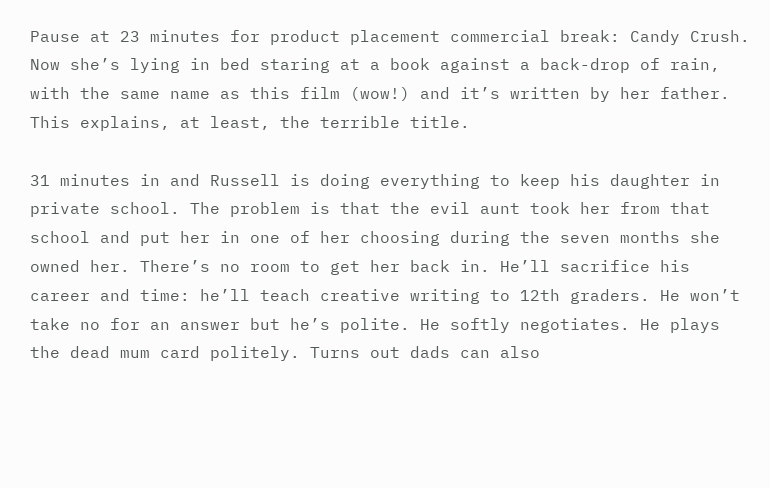Pause at 23 minutes for product placement commercial break: Candy Crush. Now she’s lying in bed staring at a book against a back-drop of rain, with the same name as this film (wow!) and it’s written by her father. This explains, at least, the terrible title.

31 minutes in and Russell is doing everything to keep his daughter in private school. The problem is that the evil aunt took her from that school and put her in one of her choosing during the seven months she owned her. There’s no room to get her back in. He’ll sacrifice his career and time: he’ll teach creative writing to 12th graders. He won’t take no for an answer but he’s polite. He softly negotiates. He plays the dead mum card politely. Turns out dads can also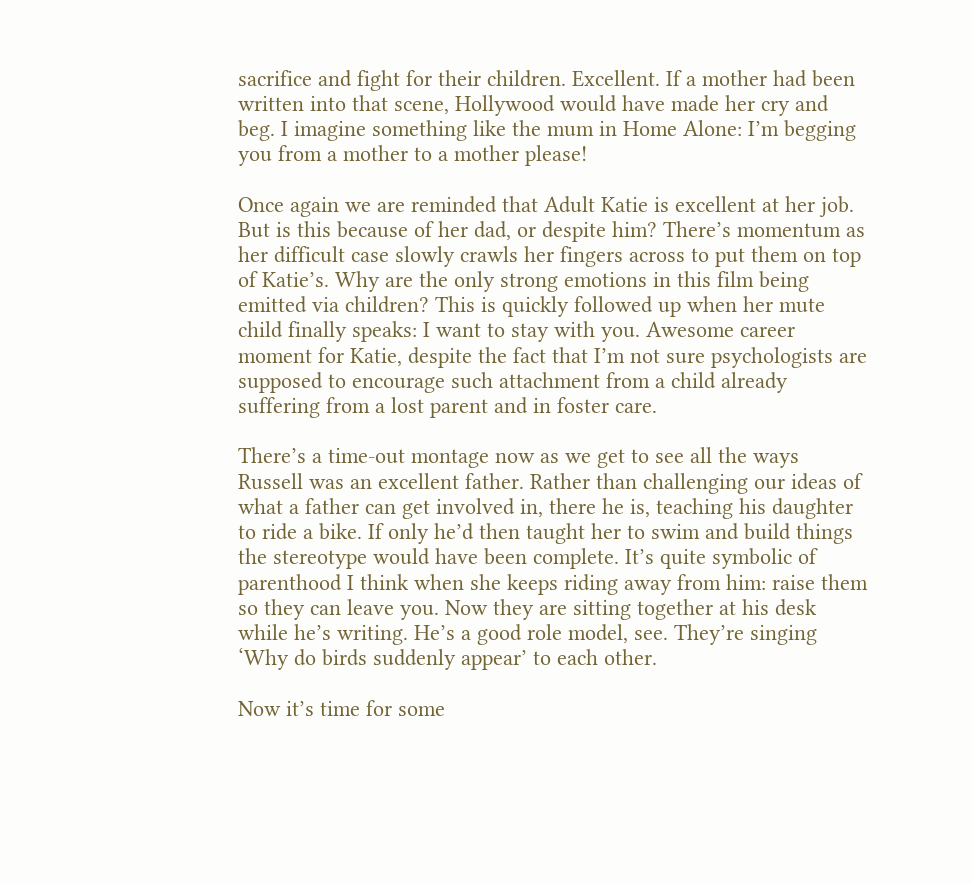sacrifice and fight for their children. Excellent. If a mother had been written into that scene, Hollywood would have made her cry and beg. I imagine something like the mum in Home Alone: I’m begging you from a mother to a mother please!

Once again we are reminded that Adult Katie is excellent at her job. But is this because of her dad, or despite him? There’s momentum as her difficult case slowly crawls her fingers across to put them on top of Katie’s. Why are the only strong emotions in this film being emitted via children? This is quickly followed up when her mute child finally speaks: I want to stay with you. Awesome career moment for Katie, despite the fact that I’m not sure psychologists are supposed to encourage such attachment from a child already suffering from a lost parent and in foster care.

There’s a time-out montage now as we get to see all the ways Russell was an excellent father. Rather than challenging our ideas of what a father can get involved in, there he is, teaching his daughter to ride a bike. If only he’d then taught her to swim and build things the stereotype would have been complete. It’s quite symbolic of parenthood I think when she keeps riding away from him: raise them so they can leave you. Now they are sitting together at his desk while he’s writing. He’s a good role model, see. They’re singing ‘Why do birds suddenly appear’ to each other.

Now it’s time for some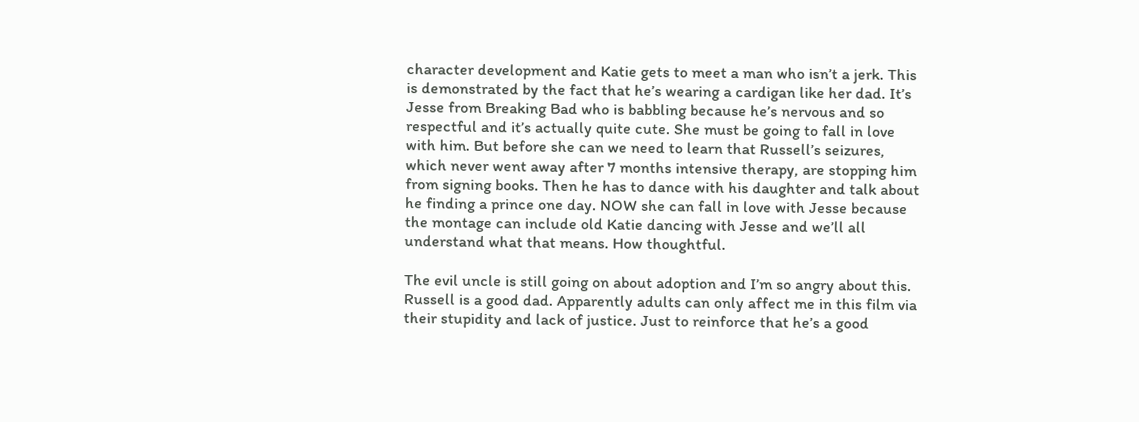character development and Katie gets to meet a man who isn’t a jerk. This is demonstrated by the fact that he’s wearing a cardigan like her dad. It’s Jesse from Breaking Bad who is babbling because he’s nervous and so respectful and it’s actually quite cute. She must be going to fall in love with him. But before she can we need to learn that Russell’s seizures, which never went away after 7 months intensive therapy, are stopping him from signing books. Then he has to dance with his daughter and talk about he finding a prince one day. NOW she can fall in love with Jesse because the montage can include old Katie dancing with Jesse and we’ll all understand what that means. How thoughtful.

The evil uncle is still going on about adoption and I’m so angry about this. Russell is a good dad. Apparently adults can only affect me in this film via their stupidity and lack of justice. Just to reinforce that he’s a good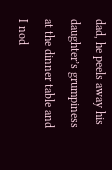dad, he peels away his daughter’s grumpiness at the dinner table and I nod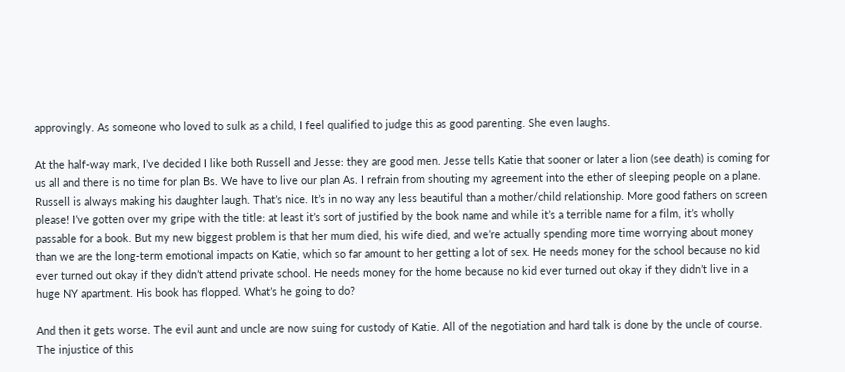approvingly. As someone who loved to sulk as a child, I feel qualified to judge this as good parenting. She even laughs.

At the half-way mark, I’ve decided I like both Russell and Jesse: they are good men. Jesse tells Katie that sooner or later a lion (see death) is coming for us all and there is no time for plan Bs. We have to live our plan As. I refrain from shouting my agreement into the ether of sleeping people on a plane. Russell is always making his daughter laugh. That’s nice. It’s in no way any less beautiful than a mother/child relationship. More good fathers on screen please! I’ve gotten over my gripe with the title: at least it’s sort of justified by the book name and while it’s a terrible name for a film, it’s wholly passable for a book. But my new biggest problem is that her mum died, his wife died, and we’re actually spending more time worrying about money than we are the long-term emotional impacts on Katie, which so far amount to her getting a lot of sex. He needs money for the school because no kid ever turned out okay if they didn’t attend private school. He needs money for the home because no kid ever turned out okay if they didn’t live in a huge NY apartment. His book has flopped. What’s he going to do?

And then it gets worse. The evil aunt and uncle are now suing for custody of Katie. All of the negotiation and hard talk is done by the uncle of course. The injustice of this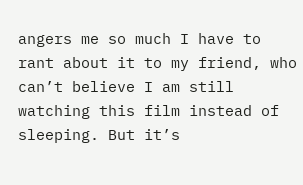angers me so much I have to rant about it to my friend, who can’t believe I am still watching this film instead of sleeping. But it’s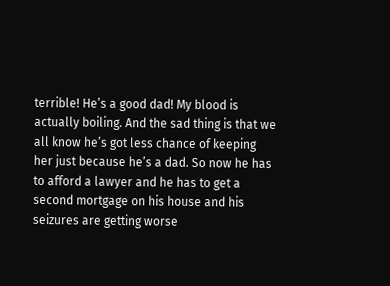terrible! He’s a good dad! My blood is actually boiling. And the sad thing is that we all know he’s got less chance of keeping her just because he’s a dad. So now he has to afford a lawyer and he has to get a second mortgage on his house and his seizures are getting worse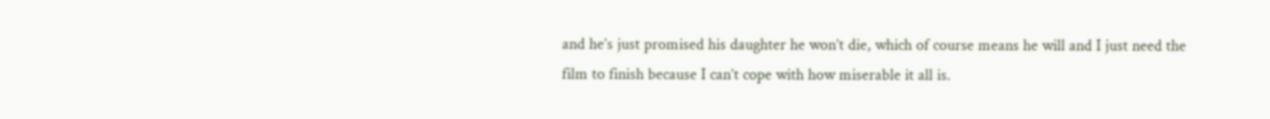and he’s just promised his daughter he won’t die, which of course means he will and I just need the film to finish because I can’t cope with how miserable it all is.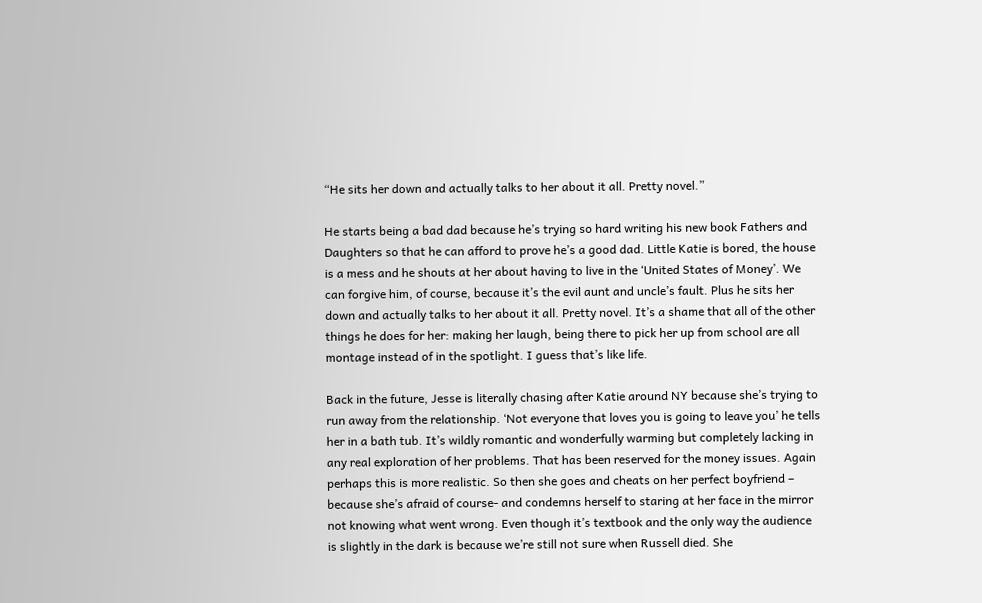“He sits her down and actually talks to her about it all. Pretty novel.”

He starts being a bad dad because he’s trying so hard writing his new book Fathers and Daughters so that he can afford to prove he’s a good dad. Little Katie is bored, the house is a mess and he shouts at her about having to live in the ‘United States of Money’. We can forgive him, of course, because it’s the evil aunt and uncle’s fault. Plus he sits her down and actually talks to her about it all. Pretty novel. It’s a shame that all of the other things he does for her: making her laugh, being there to pick her up from school are all montage instead of in the spotlight. I guess that’s like life.

Back in the future, Jesse is literally chasing after Katie around NY because she’s trying to run away from the relationship. ‘Not everyone that loves you is going to leave you’ he tells her in a bath tub. It’s wildly romantic and wonderfully warming but completely lacking in any real exploration of her problems. That has been reserved for the money issues. Again perhaps this is more realistic. So then she goes and cheats on her perfect boyfriend – because she’s afraid of course- and condemns herself to staring at her face in the mirror not knowing what went wrong. Even though it’s textbook and the only way the audience is slightly in the dark is because we’re still not sure when Russell died. She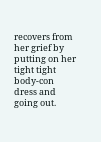recovers from her grief by putting on her tight tight body-con dress and going out.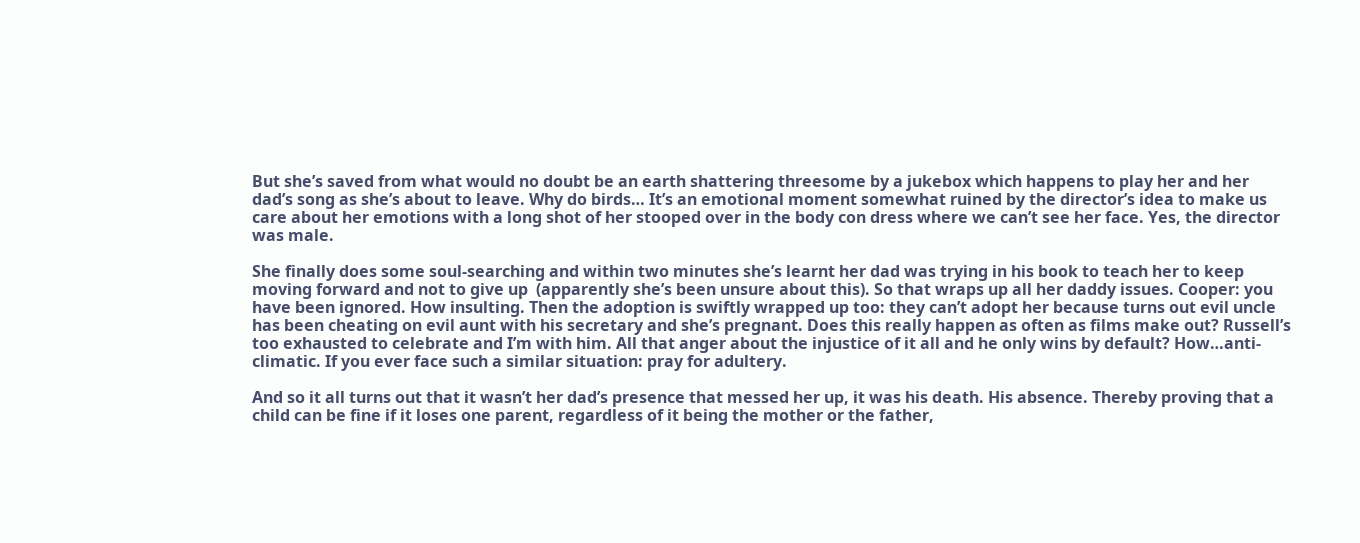But she’s saved from what would no doubt be an earth shattering threesome by a jukebox which happens to play her and her dad’s song as she’s about to leave. Why do birds… It’s an emotional moment somewhat ruined by the director’s idea to make us care about her emotions with a long shot of her stooped over in the body con dress where we can’t see her face. Yes, the director was male.

She finally does some soul-searching and within two minutes she’s learnt her dad was trying in his book to teach her to keep moving forward and not to give up  (apparently she’s been unsure about this). So that wraps up all her daddy issues. Cooper: you have been ignored. How insulting. Then the adoption is swiftly wrapped up too: they can’t adopt her because turns out evil uncle has been cheating on evil aunt with his secretary and she’s pregnant. Does this really happen as often as films make out? Russell’s too exhausted to celebrate and I’m with him. All that anger about the injustice of it all and he only wins by default? How…anti-climatic. If you ever face such a similar situation: pray for adultery.

And so it all turns out that it wasn’t her dad’s presence that messed her up, it was his death. His absence. Thereby proving that a child can be fine if it loses one parent, regardless of it being the mother or the father,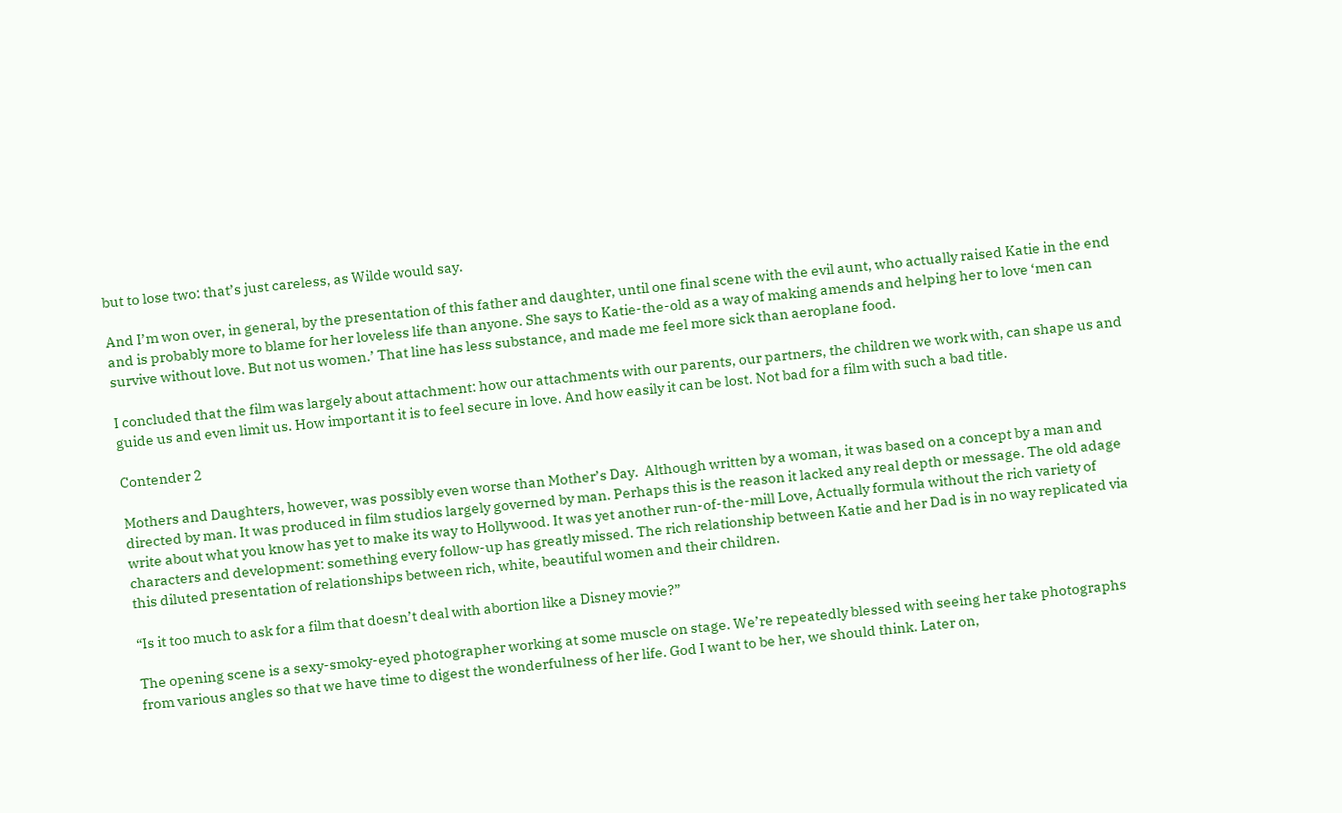but to lose two: that’s just careless, as Wilde would say.

And I’m won over, in general, by the presentation of this father and daughter, until one final scene with the evil aunt, who actually raised Katie in the end and is probably more to blame for her loveless life than anyone. She says to Katie-the-old as a way of making amends and helping her to love ‘men can survive without love. But not us women.’ That line has less substance, and made me feel more sick than aeroplane food.

I concluded that the film was largely about attachment: how our attachments with our parents, our partners, the children we work with, can shape us and guide us and even limit us. How important it is to feel secure in love. And how easily it can be lost. Not bad for a film with such a bad title.

Contender 2

Mothers and Daughters, however, was possibly even worse than Mother’s Day.  Although written by a woman, it was based on a concept by a man and directed by man. It was produced in film studios largely governed by man. Perhaps this is the reason it lacked any real depth or message. The old adage write about what you know has yet to make its way to Hollywood. It was yet another run-of-the-mill Love, Actually formula without the rich variety of characters and development: something every follow-up has greatly missed. The rich relationship between Katie and her Dad is in no way replicated via this diluted presentation of relationships between rich, white, beautiful women and their children.

“Is it too much to ask for a film that doesn’t deal with abortion like a Disney movie?”

The opening scene is a sexy-smoky-eyed photographer working at some muscle on stage. We’re repeatedly blessed with seeing her take photographs from various angles so that we have time to digest the wonderfulness of her life. God I want to be her, we should think. Later on,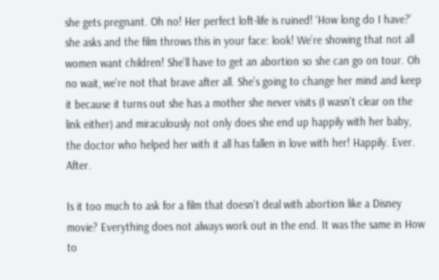she gets pregnant. Oh no! Her perfect loft-life is ruined! ‘How long do I have?’ she asks and the film throws this in your face: look! We’re showing that not all women want children! She’ll have to get an abortion so she can go on tour. Oh no wait, we’re not that brave after all. She’s going to change her mind and keep it because it turns out she has a mother she never visits (I wasn’t clear on the link either) and miraculously not only does she end up happily with her baby, the doctor who helped her with it all has fallen in love with her! Happily. Ever. After.

Is it too much to ask for a film that doesn’t deal with abortion like a Disney movie? Everything does not always work out in the end. It was the same in How to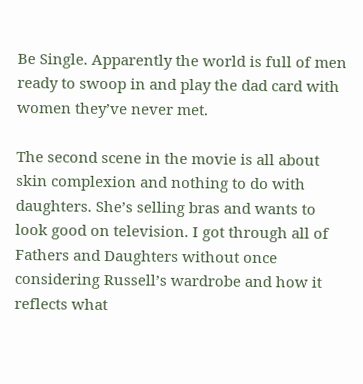Be Single. Apparently the world is full of men ready to swoop in and play the dad card with women they’ve never met.

The second scene in the movie is all about skin complexion and nothing to do with daughters. She’s selling bras and wants to look good on television. I got through all of Fathers and Daughters without once considering Russell’s wardrobe and how it reflects what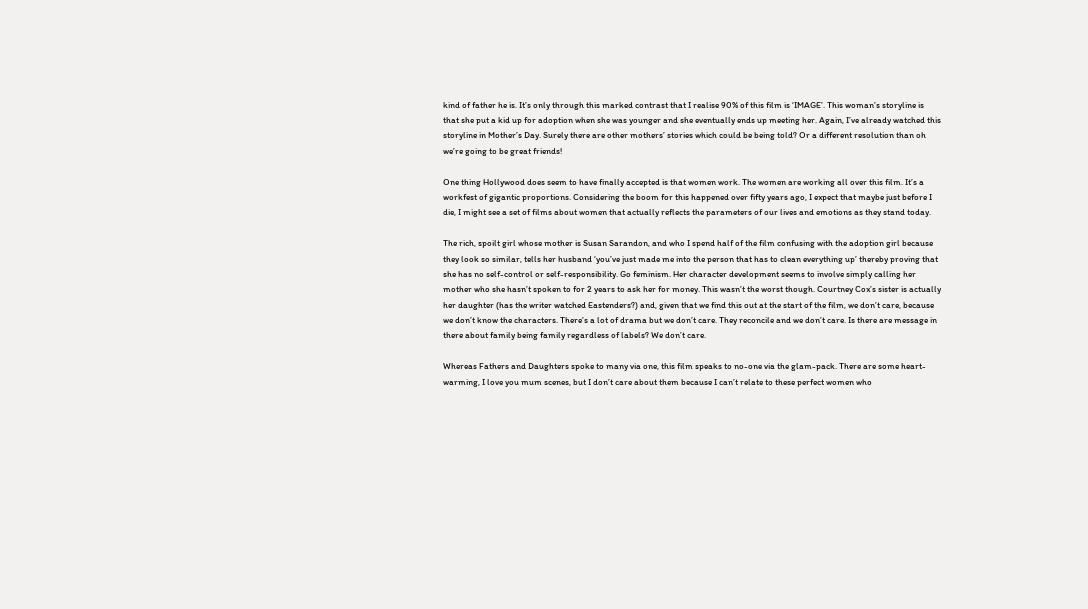kind of father he is. It’s only through this marked contrast that I realise 90% of this film is ‘IMAGE’. This woman’s storyline is that she put a kid up for adoption when she was younger and she eventually ends up meeting her. Again, I’ve already watched this storyline in Mother’s Day. Surely there are other mothers’ stories which could be being told? Or a different resolution than oh we’re going to be great friends!

One thing Hollywood does seem to have finally accepted is that women work. The women are working all over this film. It’s a workfest of gigantic proportions. Considering the boom for this happened over fifty years ago, I expect that maybe just before I die, I might see a set of films about women that actually reflects the parameters of our lives and emotions as they stand today.

The rich, spoilt girl whose mother is Susan Sarandon, and who I spend half of the film confusing with the adoption girl because they look so similar, tells her husband ‘you’ve just made me into the person that has to clean everything up’ thereby proving that she has no self-control or self-responsibility. Go feminism. Her character development seems to involve simply calling her mother who she hasn’t spoken to for 2 years to ask her for money. This wasn’t the worst though. Courtney Cox’s sister is actually her daughter (has the writer watched Eastenders?) and, given that we find this out at the start of the film, we don’t care, because we don’t know the characters. There’s a lot of drama but we don’t care. They reconcile and we don’t care. Is there are message in there about family being family regardless of labels? We don’t care.

Whereas Fathers and Daughters spoke to many via one, this film speaks to no-one via the glam-pack. There are some heart-warming, I love you mum scenes, but I don’t care about them because I can’t relate to these perfect women who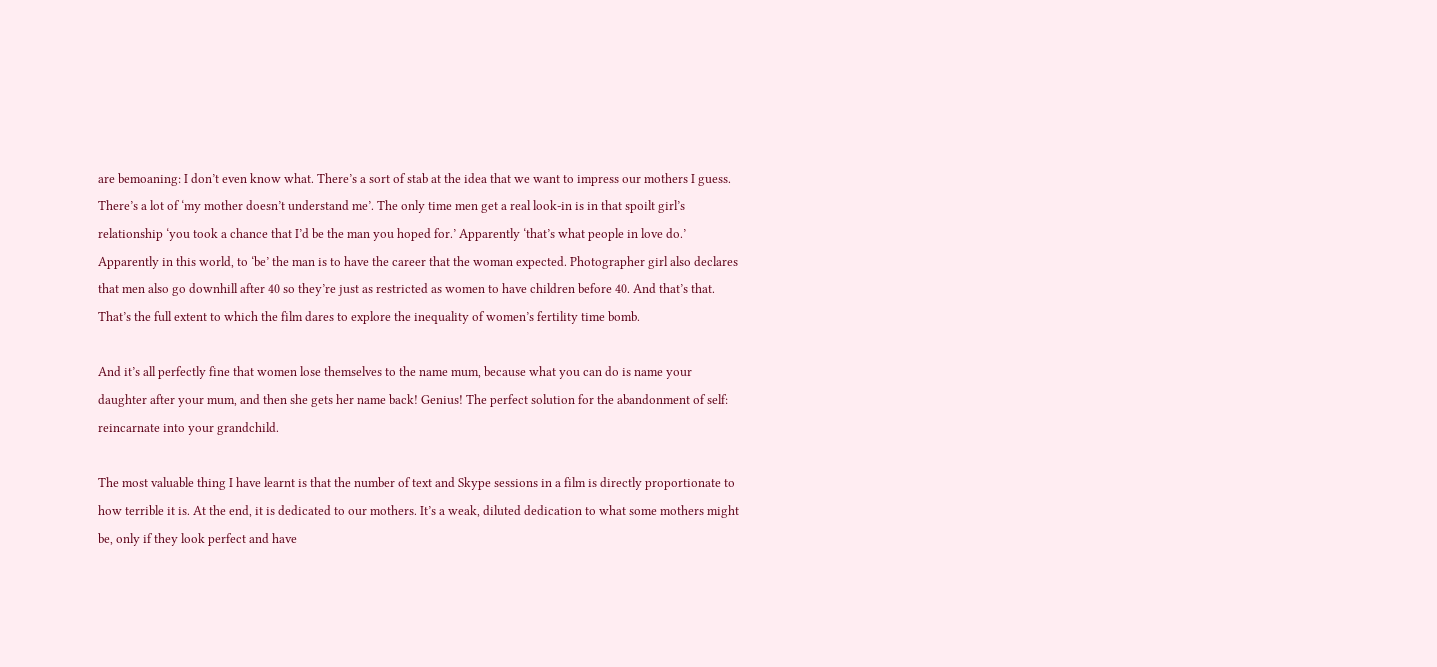are bemoaning: I don’t even know what. There’s a sort of stab at the idea that we want to impress our mothers I guess. There’s a lot of ‘my mother doesn’t understand me’. The only time men get a real look-in is in that spoilt girl’s relationship ‘you took a chance that I’d be the man you hoped for.’ Apparently ‘that’s what people in love do.’ Apparently in this world, to ‘be’ the man is to have the career that the woman expected. Photographer girl also declares that men also go downhill after 40 so they’re just as restricted as women to have children before 40. And that’s that. That’s the full extent to which the film dares to explore the inequality of women’s fertility time bomb.

And it’s all perfectly fine that women lose themselves to the name mum, because what you can do is name your daughter after your mum, and then she gets her name back! Genius! The perfect solution for the abandonment of self: reincarnate into your grandchild.

The most valuable thing I have learnt is that the number of text and Skype sessions in a film is directly proportionate to how terrible it is. At the end, it is dedicated to our mothers. It’s a weak, diluted dedication to what some mothers might be, only if they look perfect and have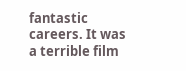fantastic careers. It was a terrible film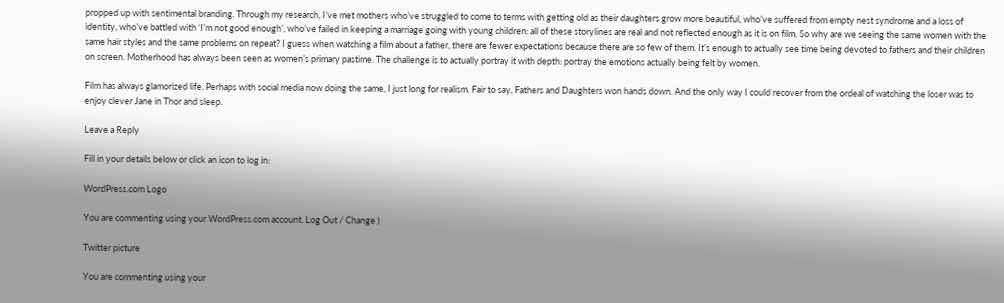propped up with sentimental branding. Through my research, I’ve met mothers who’ve struggled to come to terms with getting old as their daughters grow more beautiful, who’ve suffered from empty nest syndrome and a loss of identity, who’ve battled with ‘I’m not good enough’, who’ve failed in keeping a marriage going with young children: all of these storylines are real and not reflected enough as it is on film. So why are we seeing the same women with the same hair styles and the same problems on repeat? I guess when watching a film about a father, there are fewer expectations because there are so few of them. It’s enough to actually see time being devoted to fathers and their children on screen. Motherhood has always been seen as women’s primary pastime. The challenge is to actually portray it with depth: portray the emotions actually being felt by women.

Film has always glamorized life. Perhaps with social media now doing the same, I just long for realism. Fair to say, Fathers and Daughters won hands down. And the only way I could recover from the ordeal of watching the loser was to enjoy clever Jane in Thor and sleep.

Leave a Reply

Fill in your details below or click an icon to log in:

WordPress.com Logo

You are commenting using your WordPress.com account. Log Out / Change )

Twitter picture

You are commenting using your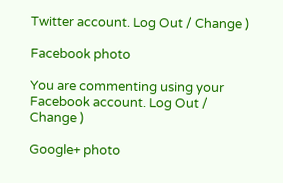Twitter account. Log Out / Change )

Facebook photo

You are commenting using your Facebook account. Log Out / Change )

Google+ photo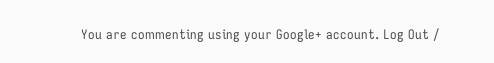You are commenting using your Google+ account. Log Out /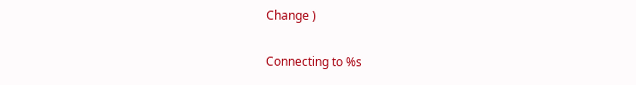Change )

Connecting to %s